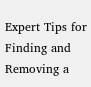Expert Tips for Finding and Removing a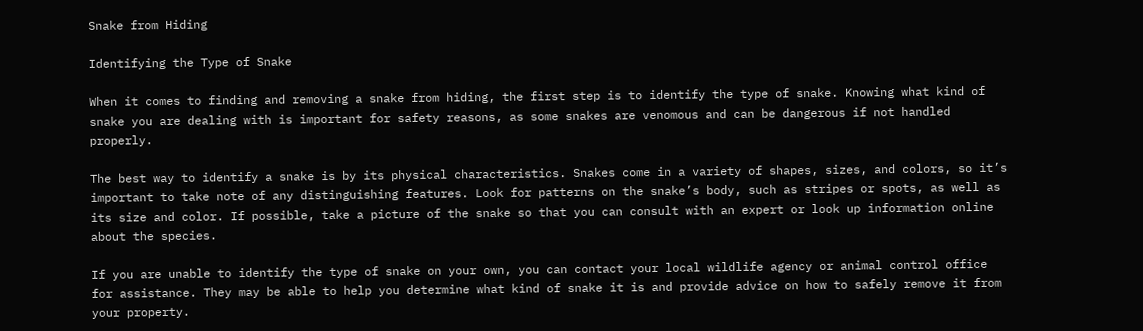Snake from Hiding

Identifying the Type of Snake

When it comes to finding and removing a snake from hiding, the first step is to identify the type of snake. Knowing what kind of snake you are dealing with is important for safety reasons, as some snakes are venomous and can be dangerous if not handled properly.

The best way to identify a snake is by its physical characteristics. Snakes come in a variety of shapes, sizes, and colors, so it’s important to take note of any distinguishing features. Look for patterns on the snake’s body, such as stripes or spots, as well as its size and color. If possible, take a picture of the snake so that you can consult with an expert or look up information online about the species.

If you are unable to identify the type of snake on your own, you can contact your local wildlife agency or animal control office for assistance. They may be able to help you determine what kind of snake it is and provide advice on how to safely remove it from your property.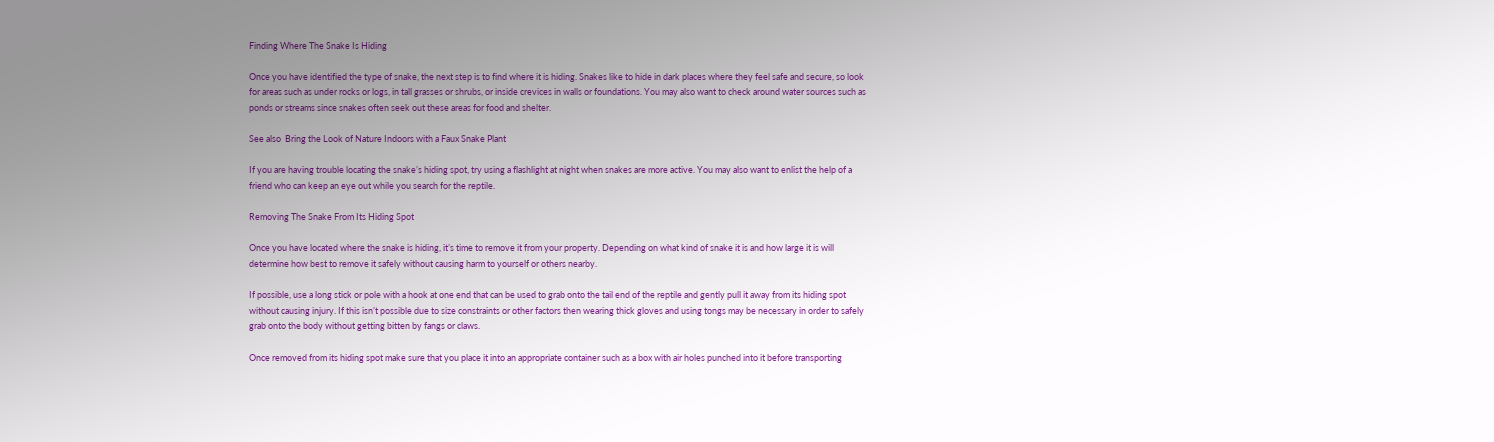Finding Where The Snake Is Hiding

Once you have identified the type of snake, the next step is to find where it is hiding. Snakes like to hide in dark places where they feel safe and secure, so look for areas such as under rocks or logs, in tall grasses or shrubs, or inside crevices in walls or foundations. You may also want to check around water sources such as ponds or streams since snakes often seek out these areas for food and shelter.

See also  Bring the Look of Nature Indoors with a Faux Snake Plant

If you are having trouble locating the snake’s hiding spot, try using a flashlight at night when snakes are more active. You may also want to enlist the help of a friend who can keep an eye out while you search for the reptile.

Removing The Snake From Its Hiding Spot

Once you have located where the snake is hiding, it’s time to remove it from your property. Depending on what kind of snake it is and how large it is will determine how best to remove it safely without causing harm to yourself or others nearby.

If possible, use a long stick or pole with a hook at one end that can be used to grab onto the tail end of the reptile and gently pull it away from its hiding spot without causing injury. If this isn’t possible due to size constraints or other factors then wearing thick gloves and using tongs may be necessary in order to safely grab onto the body without getting bitten by fangs or claws.

Once removed from its hiding spot make sure that you place it into an appropriate container such as a box with air holes punched into it before transporting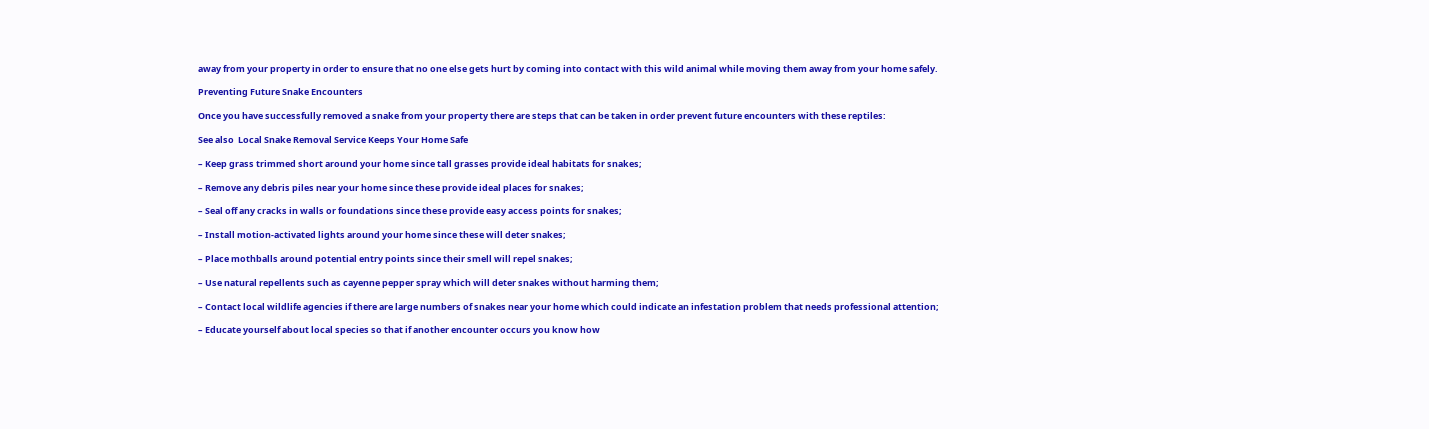away from your property in order to ensure that no one else gets hurt by coming into contact with this wild animal while moving them away from your home safely.

Preventing Future Snake Encounters

Once you have successfully removed a snake from your property there are steps that can be taken in order prevent future encounters with these reptiles:

See also  Local Snake Removal Service Keeps Your Home Safe

– Keep grass trimmed short around your home since tall grasses provide ideal habitats for snakes;

– Remove any debris piles near your home since these provide ideal places for snakes;

– Seal off any cracks in walls or foundations since these provide easy access points for snakes;

– Install motion-activated lights around your home since these will deter snakes;

– Place mothballs around potential entry points since their smell will repel snakes;

– Use natural repellents such as cayenne pepper spray which will deter snakes without harming them;

– Contact local wildlife agencies if there are large numbers of snakes near your home which could indicate an infestation problem that needs professional attention;

– Educate yourself about local species so that if another encounter occurs you know how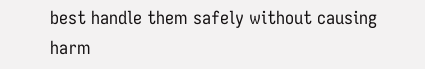best handle them safely without causing harm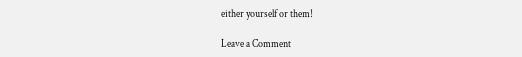either yourself or them!

Leave a Comment